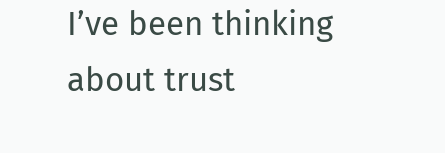I’ve been thinking about trust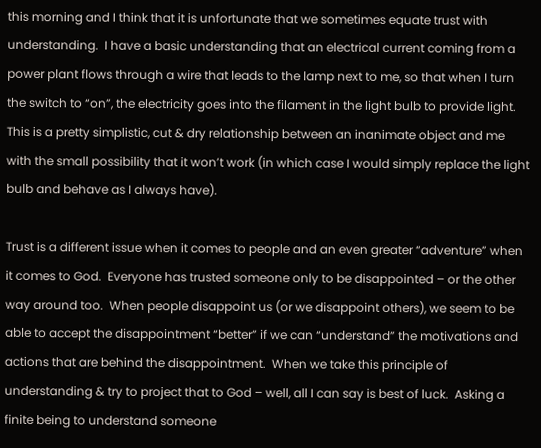this morning and I think that it is unfortunate that we sometimes equate trust with understanding.  I have a basic understanding that an electrical current coming from a power plant flows through a wire that leads to the lamp next to me, so that when I turn the switch to “on”, the electricity goes into the filament in the light bulb to provide light.  This is a pretty simplistic, cut & dry relationship between an inanimate object and me with the small possibility that it won’t work (in which case I would simply replace the light bulb and behave as I always have).

Trust is a different issue when it comes to people and an even greater “adventure” when it comes to God.  Everyone has trusted someone only to be disappointed – or the other way around too.  When people disappoint us (or we disappoint others), we seem to be able to accept the disappointment “better” if we can “understand” the motivations and actions that are behind the disappointment.  When we take this principle of understanding & try to project that to God – well, all I can say is best of luck.  Asking a finite being to understand someone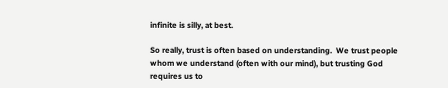infinite is silly, at best.

So really, trust is often based on understanding.  We trust people whom we understand (often with our mind), but trusting God requires us to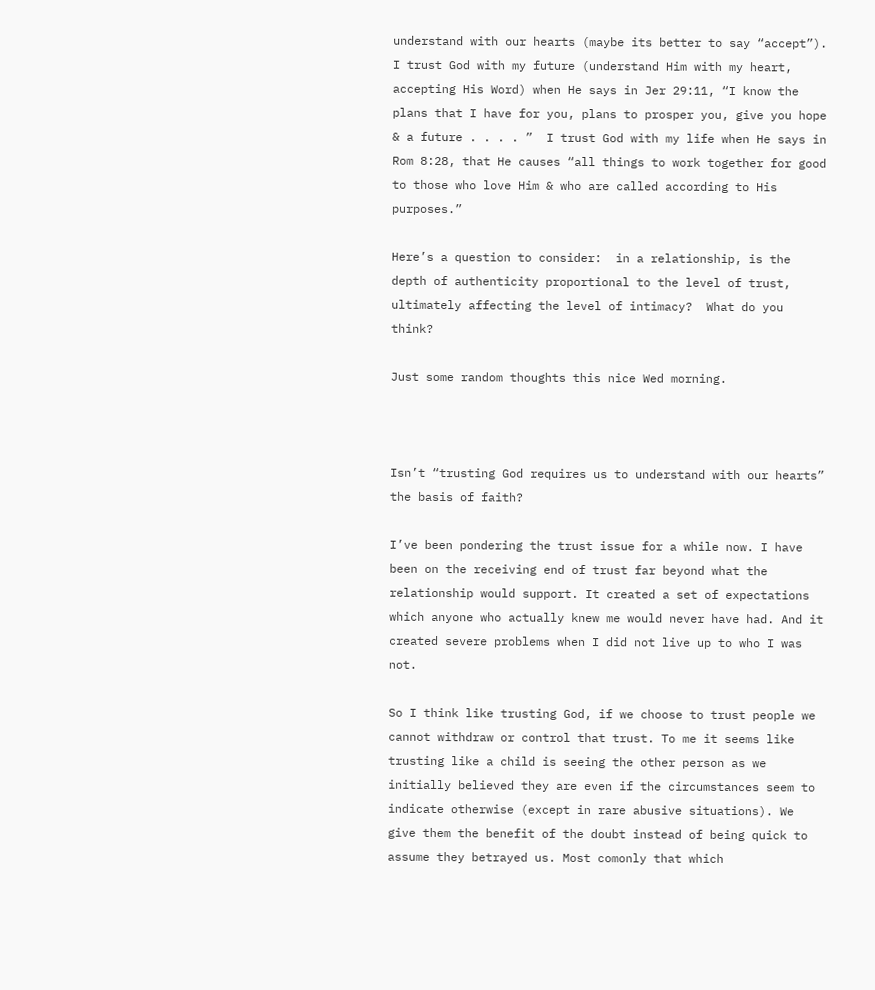understand with our hearts (maybe its better to say “accept”).  I trust God with my future (understand Him with my heart, accepting His Word) when He says in Jer 29:11, “I know the plans that I have for you, plans to prosper you, give you hope & a future . . . . ”  I trust God with my life when He says in Rom 8:28, that He causes “all things to work together for good to those who love Him & who are called according to His purposes.”

Here’s a question to consider:  in a relationship, is the depth of authenticity proportional to the level of trust, ultimately affecting the level of intimacy?  What do you think?

Just some random thoughts this nice Wed morning.



Isn’t “trusting God requires us to understand with our hearts” the basis of faith?

I’ve been pondering the trust issue for a while now. I have been on the receiving end of trust far beyond what the relationship would support. It created a set of expectations which anyone who actually knew me would never have had. And it created severe problems when I did not live up to who I was not.

So I think like trusting God, if we choose to trust people we cannot withdraw or control that trust. To me it seems like trusting like a child is seeing the other person as we initially believed they are even if the circumstances seem to indicate otherwise (except in rare abusive situations). We give them the benefit of the doubt instead of being quick to assume they betrayed us. Most comonly that which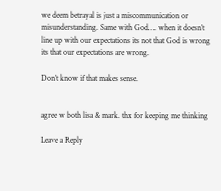we deem betrayal is just a miscommunication or misunderstanding. Same with God…. when it doesn’t line up with our expectations its not that God is wrong its that our expectations are wrong.

Don’t know if that makes sense.


agree w both lisa & mark. thx for keeping me thinking

Leave a Reply